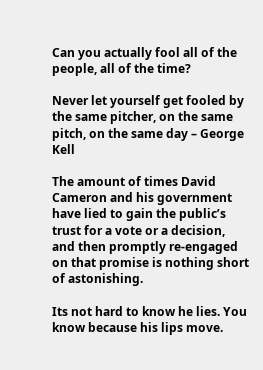Can you actually fool all of the people, all of the time?

Never let yourself get fooled by the same pitcher, on the same pitch, on the same day – George Kell

The amount of times David Cameron and his government have lied to gain the public’s trust for a vote or a decision, and then promptly re-engaged on that promise is nothing short of astonishing.

Its not hard to know he lies. You know because his lips move.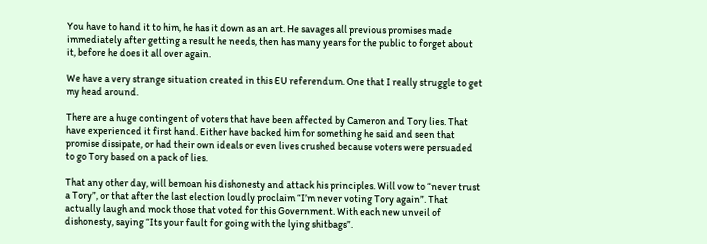You have to hand it to him, he has it down as an art. He savages all previous promises made immediately after getting a result he needs, then has many years for the public to forget about it, before he does it all over again.

We have a very strange situation created in this EU referendum. One that I really struggle to get my head around.

There are a huge contingent of voters that have been affected by Cameron and Tory lies. That have experienced it first hand. Either have backed him for something he said and seen that promise dissipate, or had their own ideals or even lives crushed because voters were persuaded to go Tory based on a pack of lies.

That any other day, will bemoan his dishonesty and attack his principles. Will vow to “never trust a Tory”, or that after the last election loudly proclaim “I’m never voting Tory again”. That actually laugh and mock those that voted for this Government. With each new unveil of dishonesty, saying “Its your fault for going with the lying shitbags”.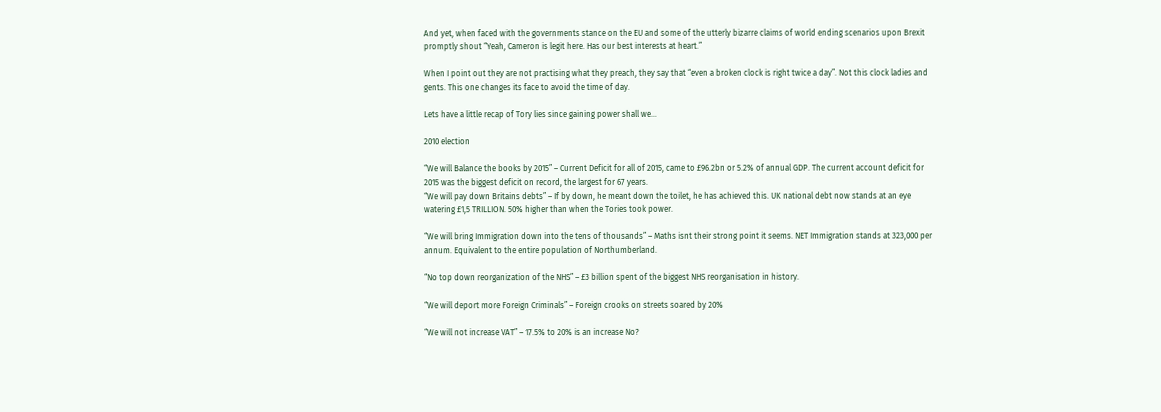And yet, when faced with the governments stance on the EU and some of the utterly bizarre claims of world ending scenarios upon Brexit promptly shout “Yeah, Cameron is legit here. Has our best interests at heart.”

When I point out they are not practising what they preach, they say that “even a broken clock is right twice a day”. Not this clock ladies and gents. This one changes its face to avoid the time of day.

Lets have a little recap of Tory lies since gaining power shall we…

2010 election

“We will Balance the books by 2015” – Current Deficit for all of 2015, came to £96.2bn or 5.2% of annual GDP. The current account deficit for 2015 was the biggest deficit on record, the largest for 67 years.
“We will pay down Britains debts” – If by down, he meant down the toilet, he has achieved this. UK national debt now stands at an eye watering £1,5 TRILLION. 50% higher than when the Tories took power.

“We will bring Immigration down into the tens of thousands” – Maths isnt their strong point it seems. NET Immigration stands at 323,000 per annum. Equivalent to the entire population of Northumberland.

“No top down reorganization of the NHS” – £3 billion spent of the biggest NHS reorganisation in history.

“We will deport more Foreign Criminals” – Foreign crooks on streets soared by 20%

“We will not increase VAT” – 17.5% to 20% is an increase No?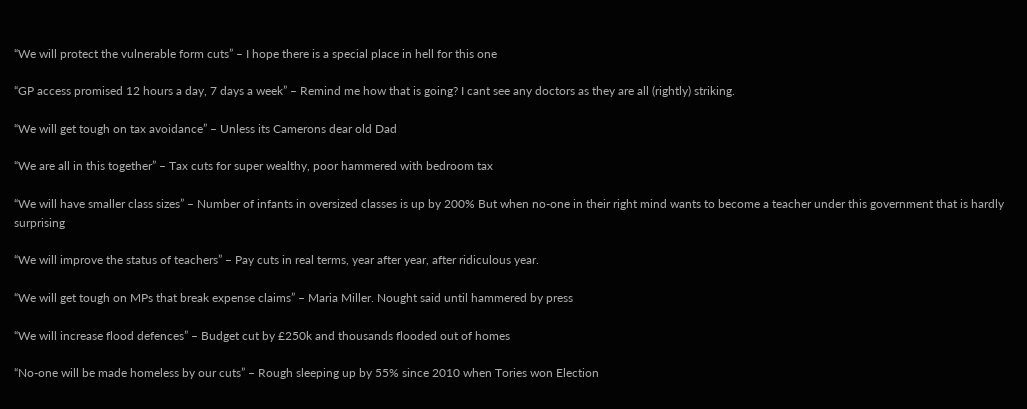“We will protect the vulnerable form cuts” – I hope there is a special place in hell for this one

“GP access promised 12 hours a day, 7 days a week” – Remind me how that is going? I cant see any doctors as they are all (rightly) striking.

“We will get tough on tax avoidance” – Unless its Camerons dear old Dad

“We are all in this together” – Tax cuts for super wealthy, poor hammered with bedroom tax

“We will have smaller class sizes” – Number of infants in oversized classes is up by 200% But when no-one in their right mind wants to become a teacher under this government that is hardly surprising

“We will improve the status of teachers” – Pay cuts in real terms, year after year, after ridiculous year.

“We will get tough on MPs that break expense claims” – Maria Miller. Nought said until hammered by press

“We will increase flood defences” – Budget cut by £250k and thousands flooded out of homes

“No-one will be made homeless by our cuts” – Rough sleeping up by 55% since 2010 when Tories won Election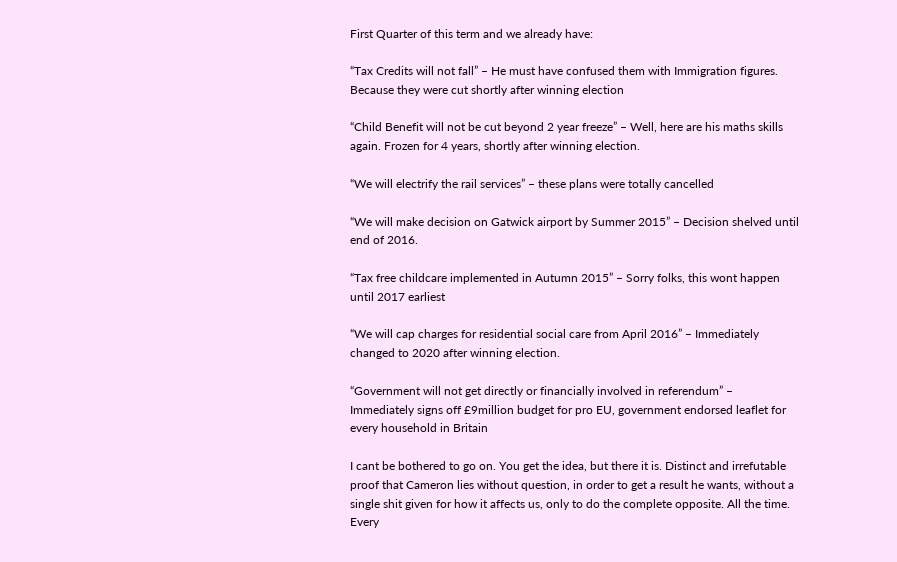First Quarter of this term and we already have:

“Tax Credits will not fall” – He must have confused them with Immigration figures. Because they were cut shortly after winning election

“Child Benefit will not be cut beyond 2 year freeze” – Well, here are his maths skills again. Frozen for 4 years, shortly after winning election.

“We will electrify the rail services” – these plans were totally cancelled

“We will make decision on Gatwick airport by Summer 2015” – Decision shelved until end of 2016.

“Tax free childcare implemented in Autumn 2015” – Sorry folks, this wont happen until 2017 earliest

“We will cap charges for residential social care from April 2016” – Immediately changed to 2020 after winning election.

“Government will not get directly or financially involved in referendum” – Immediately signs off £9million budget for pro EU, government endorsed leaflet for every household in Britain

I cant be bothered to go on. You get the idea, but there it is. Distinct and irrefutable proof that Cameron lies without question, in order to get a result he wants, without a single shit given for how it affects us, only to do the complete opposite. All the time. Every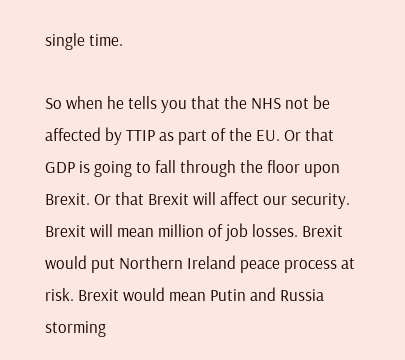single time.

So when he tells you that the NHS not be affected by TTIP as part of the EU. Or that GDP is going to fall through the floor upon Brexit. Or that Brexit will affect our security. Brexit will mean million of job losses. Brexit would put Northern Ireland peace process at risk. Brexit would mean Putin and Russia storming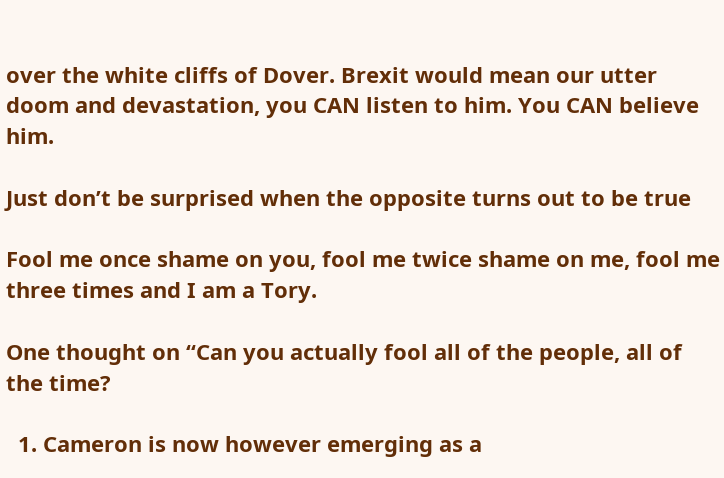over the white cliffs of Dover. Brexit would mean our utter doom and devastation, you CAN listen to him. You CAN believe him.

Just don’t be surprised when the opposite turns out to be true

Fool me once shame on you, fool me twice shame on me, fool me three times and I am a Tory.

One thought on “Can you actually fool all of the people, all of the time?

  1. Cameron is now however emerging as a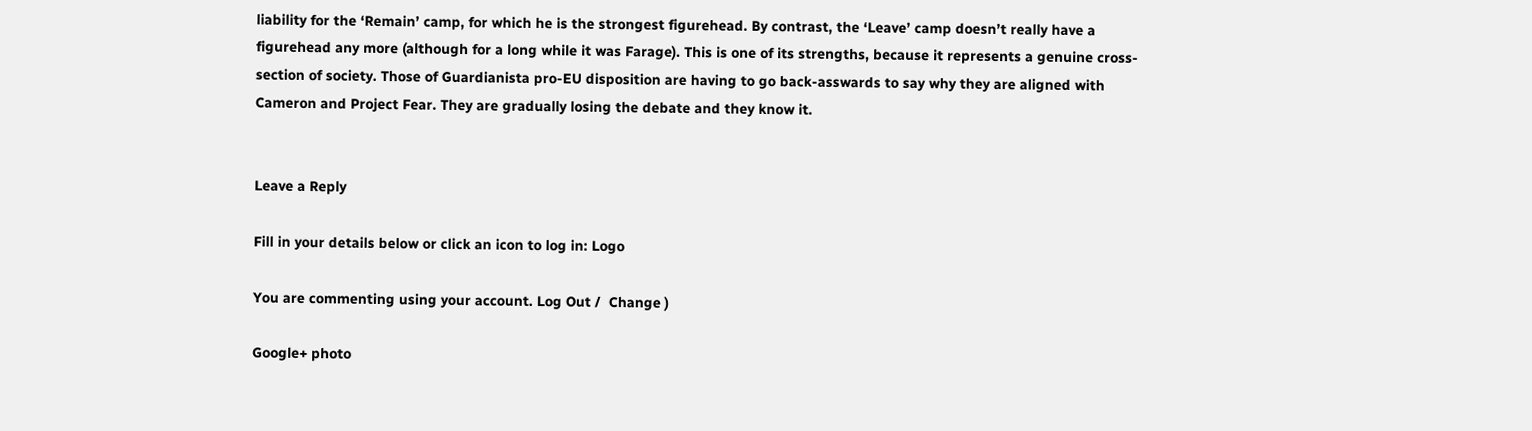liability for the ‘Remain’ camp, for which he is the strongest figurehead. By contrast, the ‘Leave’ camp doesn’t really have a figurehead any more (although for a long while it was Farage). This is one of its strengths, because it represents a genuine cross-section of society. Those of Guardianista pro-EU disposition are having to go back-asswards to say why they are aligned with Cameron and Project Fear. They are gradually losing the debate and they know it.


Leave a Reply

Fill in your details below or click an icon to log in: Logo

You are commenting using your account. Log Out /  Change )

Google+ photo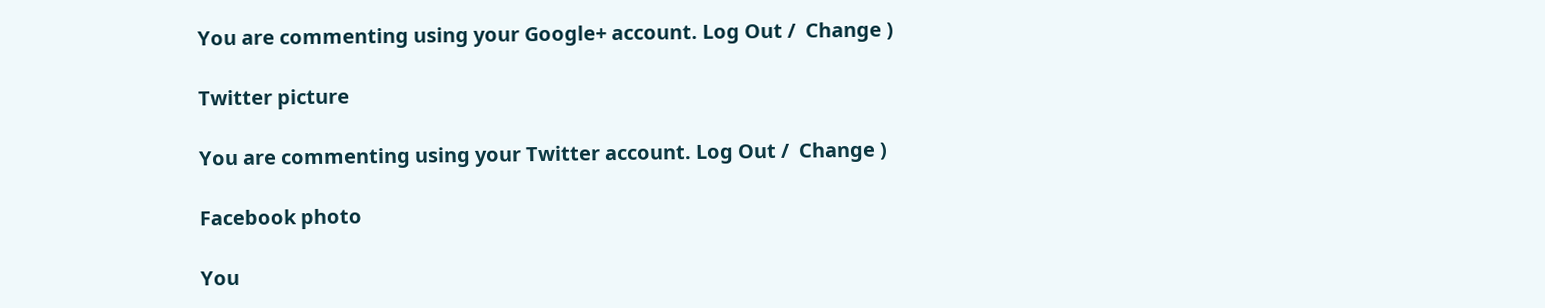You are commenting using your Google+ account. Log Out /  Change )

Twitter picture

You are commenting using your Twitter account. Log Out /  Change )

Facebook photo

You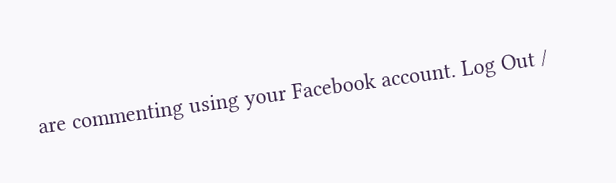are commenting using your Facebook account. Log Out /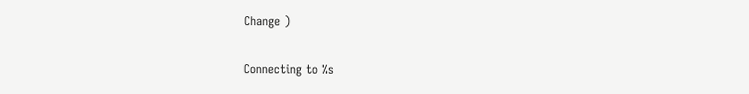Change )

Connecting to %s